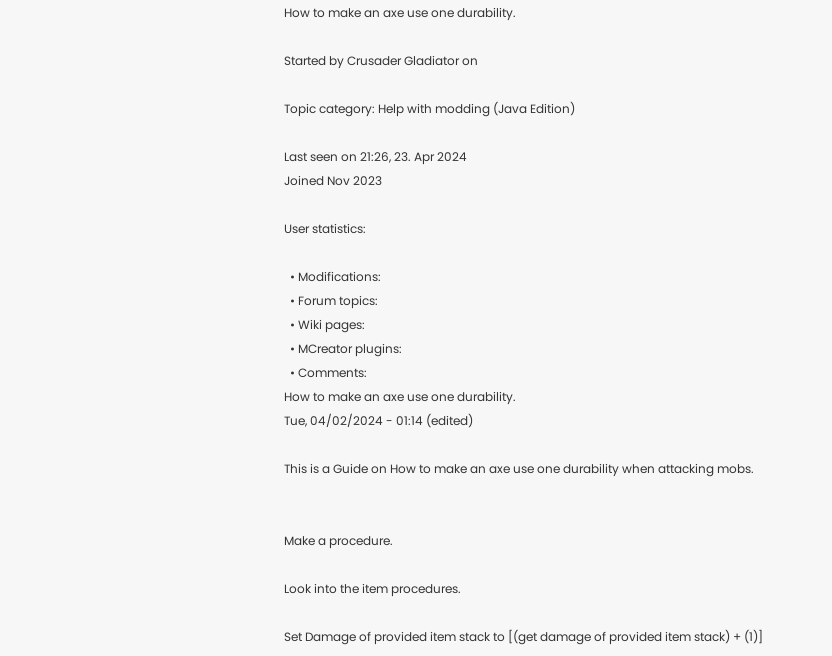How to make an axe use one durability.

Started by Crusader Gladiator on

Topic category: Help with modding (Java Edition)

Last seen on 21:26, 23. Apr 2024
Joined Nov 2023

User statistics:

  • Modifications:
  • Forum topics:
  • Wiki pages:
  • MCreator plugins:
  • Comments:
How to make an axe use one durability.
Tue, 04/02/2024 - 01:14 (edited)

This is a Guide on How to make an axe use one durability when attacking mobs.


Make a procedure.

Look into the item procedures.

Set Damage of provided item stack to [(get damage of provided item stack) + (1)]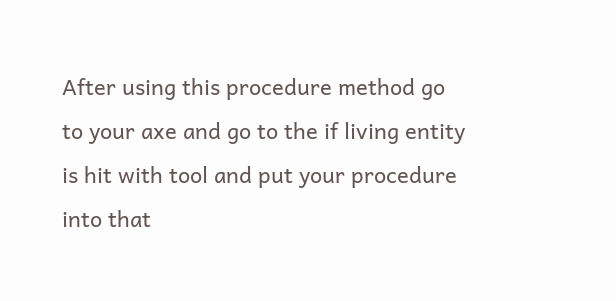After using this procedure method go to your axe and go to the if living entity is hit with tool and put your procedure into that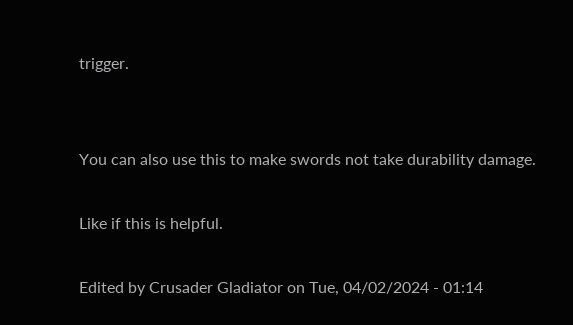trigger.


You can also use this to make swords not take durability damage.

Like if this is helpful.

Edited by Crusader Gladiator on Tue, 04/02/2024 - 01:14